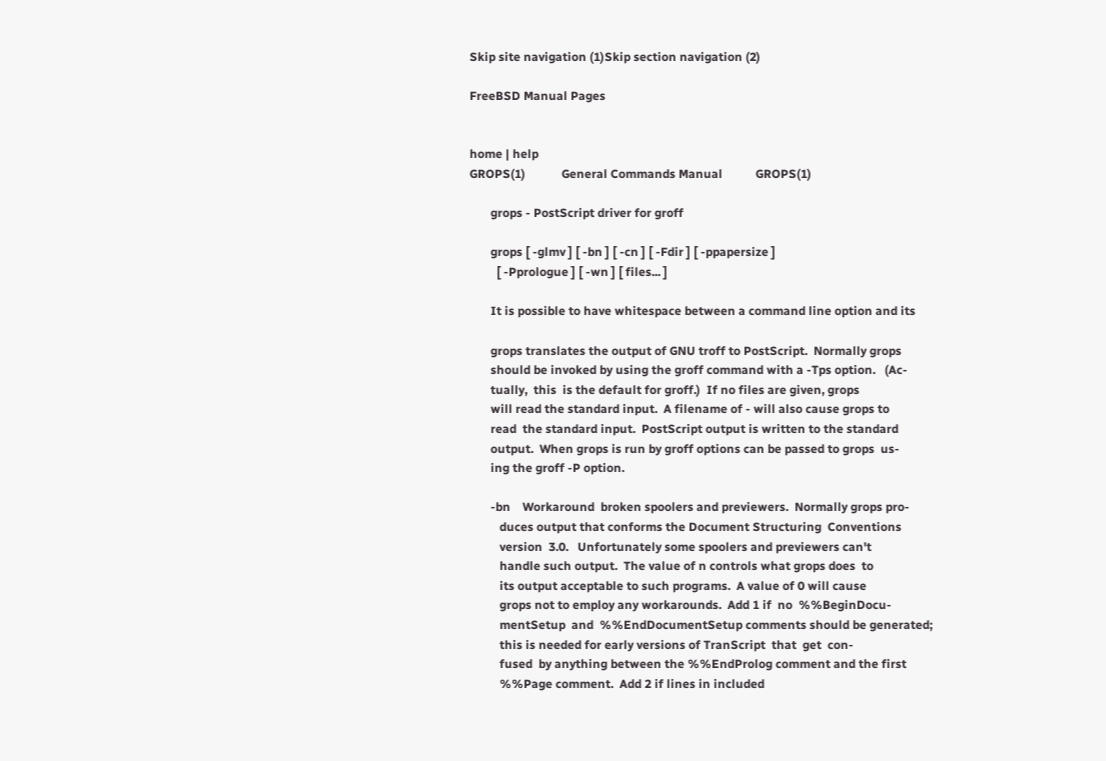Skip site navigation (1)Skip section navigation (2)

FreeBSD Manual Pages


home | help
GROPS(1)            General Commands Manual           GROPS(1)

       grops - PostScript driver for groff

       grops [ -glmv ] [ -bn ] [ -cn ] [ -Fdir ] [ -ppapersize ]
         [ -Pprologue ] [ -wn ] [ files... ]

       It is possible to have whitespace between a command line option and its

       grops translates the output of GNU troff to PostScript.  Normally grops
       should be invoked by using the groff command with a -Tps option.   (Ac-
       tually,  this  is the default for groff.)  If no files are given, grops
       will read the standard input.  A filename of - will also cause grops to
       read  the standard input.  PostScript output is written to the standard
       output.  When grops is run by groff options can be passed to grops  us-
       ing the groff -P option.

       -bn    Workaround  broken spoolers and previewers.  Normally grops pro-
          duces output that conforms the Document Structuring  Conventions
          version  3.0.   Unfortunately some spoolers and previewers can't
          handle such output.  The value of n controls what grops does  to
          its output acceptable to such programs.  A value of 0 will cause
          grops not to employ any workarounds.  Add 1 if  no  %%BeginDocu-
          mentSetup  and  %%EndDocumentSetup comments should be generated;
          this is needed for early versions of TranScript  that  get  con-
          fused  by anything between the %%EndProlog comment and the first
          %%Page comment.  Add 2 if lines in included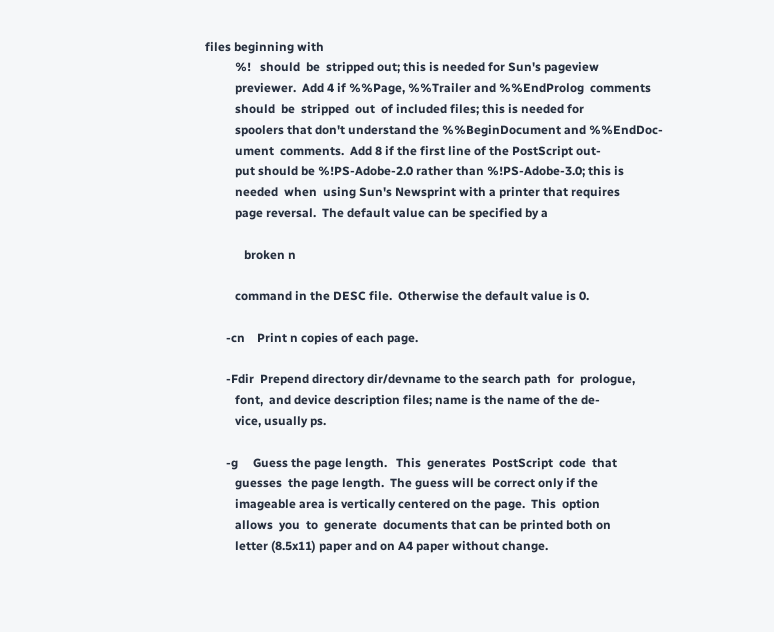files beginning with
          %!   should  be  stripped out; this is needed for Sun's pageview
          previewer.  Add 4 if %%Page, %%Trailer and %%EndProlog  comments
          should  be  stripped  out  of included files; this is needed for
          spoolers that don't understand the %%BeginDocument and %%EndDoc-
          ument  comments.  Add 8 if the first line of the PostScript out-
          put should be %!PS-Adobe-2.0 rather than %!PS-Adobe-3.0; this is
          needed  when  using Sun's Newsprint with a printer that requires
          page reversal.  The default value can be specified by a

             broken n

          command in the DESC file.  Otherwise the default value is 0.

       -cn    Print n copies of each page.

       -Fdir  Prepend directory dir/devname to the search path  for  prologue,
          font,  and device description files; name is the name of the de-
          vice, usually ps.

       -g     Guess the page length.   This  generates  PostScript  code  that
          guesses  the page length.  The guess will be correct only if the
          imageable area is vertically centered on the page.  This  option
          allows  you  to  generate  documents that can be printed both on
          letter (8.5x11) paper and on A4 paper without change.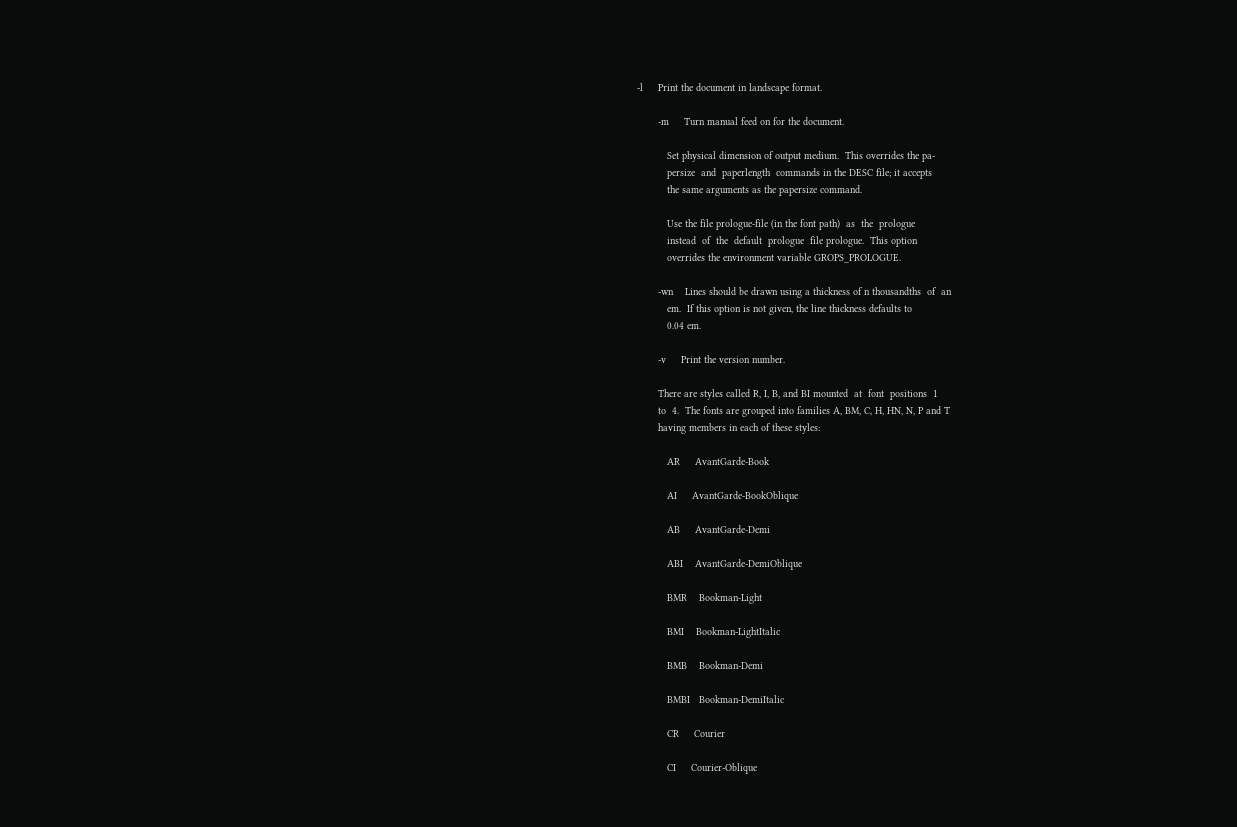-l     Print the document in landscape format.

       -m     Turn manual feed on for the document.

          Set physical dimension of output medium.  This overrides the pa-
          persize  and  paperlength  commands in the DESC file; it accepts
          the same arguments as the papersize command.

          Use the file prologue-file (in the font path)  as  the  prologue
          instead  of  the  default  prologue  file prologue.  This option
          overrides the environment variable GROPS_PROLOGUE.

       -wn    Lines should be drawn using a thickness of n thousandths  of  an
          em.  If this option is not given, the line thickness defaults to
          0.04 em.

       -v     Print the version number.

       There are styles called R, I, B, and BI mounted  at  font  positions  1
       to  4.  The fonts are grouped into families A, BM, C, H, HN, N, P and T
       having members in each of these styles:

          AR     AvantGarde-Book

          AI     AvantGarde-BookOblique

          AB     AvantGarde-Demi

          ABI    AvantGarde-DemiOblique

          BMR    Bookman-Light

          BMI    Bookman-LightItalic

          BMB    Bookman-Demi

          BMBI   Bookman-DemiItalic

          CR     Courier

          CI     Courier-Oblique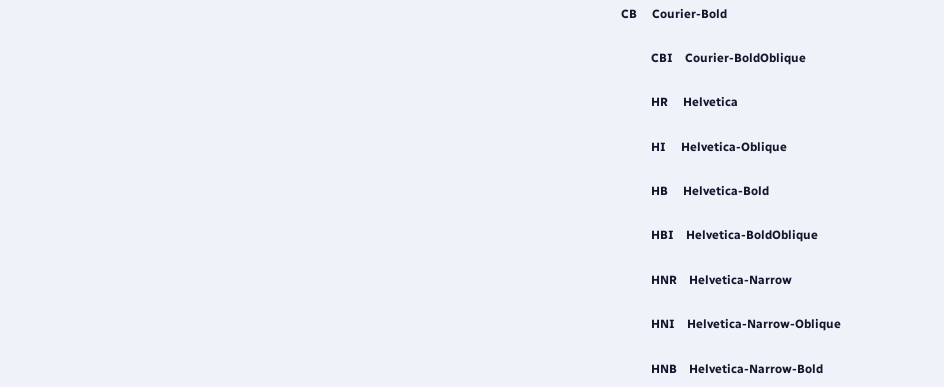CB     Courier-Bold

          CBI    Courier-BoldOblique

          HR     Helvetica

          HI     Helvetica-Oblique

          HB     Helvetica-Bold

          HBI    Helvetica-BoldOblique

          HNR    Helvetica-Narrow

          HNI    Helvetica-Narrow-Oblique

          HNB    Helvetica-Narrow-Bold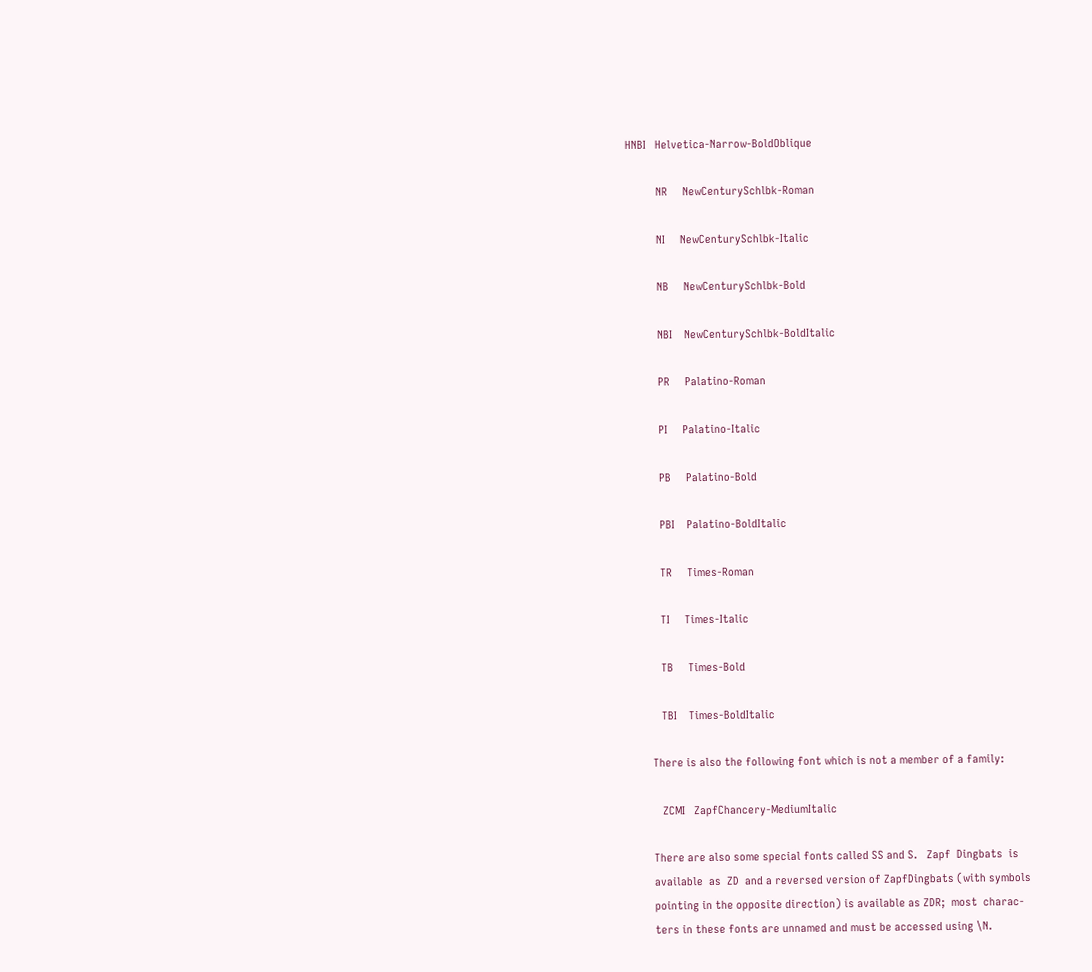HNBI   Helvetica-Narrow-BoldOblique

          NR     NewCenturySchlbk-Roman

          NI     NewCenturySchlbk-Italic

          NB     NewCenturySchlbk-Bold

          NBI    NewCenturySchlbk-BoldItalic

          PR     Palatino-Roman

          PI     Palatino-Italic

          PB     Palatino-Bold

          PBI    Palatino-BoldItalic

          TR     Times-Roman

          TI     Times-Italic

          TB     Times-Bold

          TBI    Times-BoldItalic

       There is also the following font which is not a member of a family:

          ZCMI   ZapfChancery-MediumItalic

       There are also some special fonts called SS and S.   Zapf  Dingbats  is
       available  as  ZD  and a reversed version of ZapfDingbats (with symbols
       pointing in the opposite direction) is available as ZDR;  most  charac-
       ters in these fonts are unnamed and must be accessed using \N.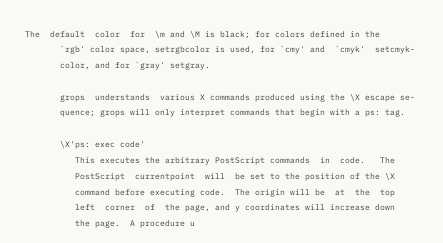The  default  color  for  \m and \M is black; for colors defined in the
       `rgb' color space, setrgbcolor is used, for `cmy' and  `cmyk'  setcmyk-
       color, and for `gray' setgray.

       grops  understands  various X commands produced using the \X escape se-
       quence; grops will only interpret commands that begin with a ps: tag.

       \X'ps: exec code'
          This executes the arbitrary PostScript commands  in  code.   The
          PostScript  currentpoint  will  be set to the position of the \X
          command before executing code.  The origin will be  at  the  top
          left  corner  of  the page, and y coordinates will increase down
          the page.  A procedure u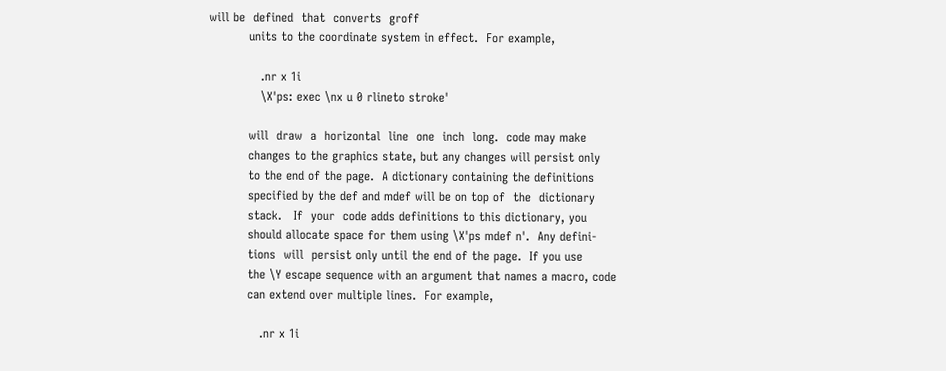will be  defined  that  converts  groff
          units to the coordinate system in effect.  For example,

             .nr x 1i
             \X'ps: exec \nx u 0 rlineto stroke'

          will  draw  a  horizontal  line  one  inch  long.  code may make
          changes to the graphics state, but any changes will persist only
          to the end of the page.  A dictionary containing the definitions
          specified by the def and mdef will be on top of  the  dictionary
          stack.   If  your  code adds definitions to this dictionary, you
          should allocate space for them using \X'ps mdef n'.  Any defini-
          tions  will  persist only until the end of the page.  If you use
          the \Y escape sequence with an argument that names a macro, code
          can extend over multiple lines.  For example,

             .nr x 1i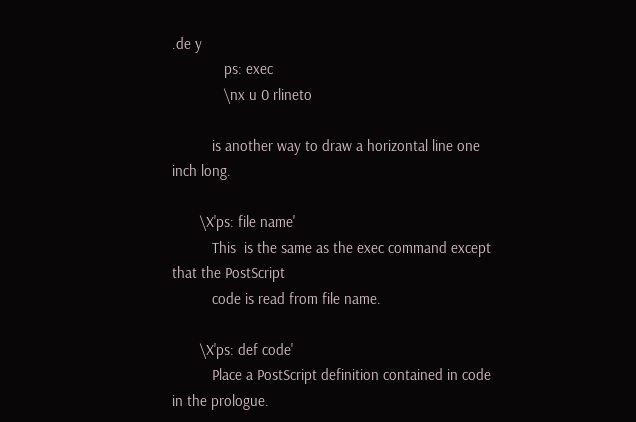.de y
             ps: exec
             \nx u 0 rlineto

          is another way to draw a horizontal line one inch long.

       \X'ps: file name'
          This  is the same as the exec command except that the PostScript
          code is read from file name.

       \X'ps: def code'
          Place a PostScript definition contained in code in the prologue.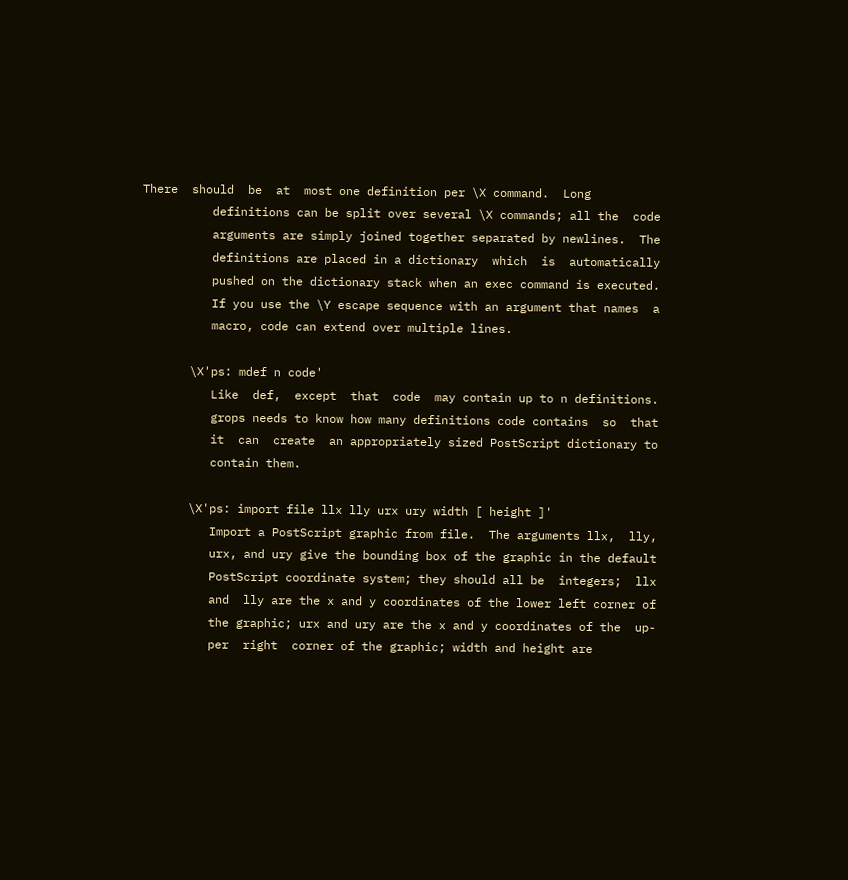There  should  be  at  most one definition per \X command.  Long
          definitions can be split over several \X commands; all the  code
          arguments are simply joined together separated by newlines.  The
          definitions are placed in a dictionary  which  is  automatically
          pushed on the dictionary stack when an exec command is executed.
          If you use the \Y escape sequence with an argument that names  a
          macro, code can extend over multiple lines.

       \X'ps: mdef n code'
          Like  def,  except  that  code  may contain up to n definitions.
          grops needs to know how many definitions code contains  so  that
          it  can  create  an appropriately sized PostScript dictionary to
          contain them.

       \X'ps: import file llx lly urx ury width [ height ]'
          Import a PostScript graphic from file.  The arguments llx,  lly,
          urx, and ury give the bounding box of the graphic in the default
          PostScript coordinate system; they should all be  integers;  llx
          and  lly are the x and y coordinates of the lower left corner of
          the graphic; urx and ury are the x and y coordinates of the  up-
          per  right  corner of the graphic; width and height are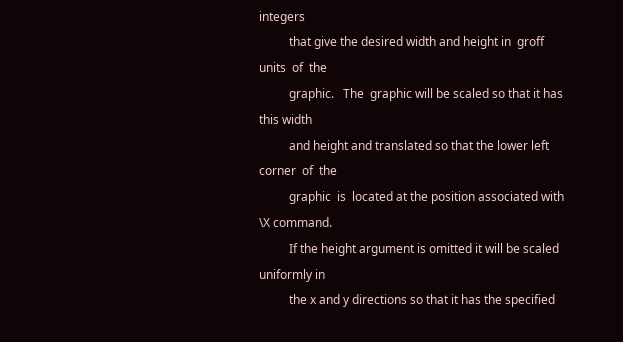integers
          that give the desired width and height in  groff  units  of  the
          graphic.   The  graphic will be scaled so that it has this width
          and height and translated so that the lower left corner  of  the
          graphic  is  located at the position associated with \X command.
          If the height argument is omitted it will be scaled uniformly in
          the x and y directions so that it has the specified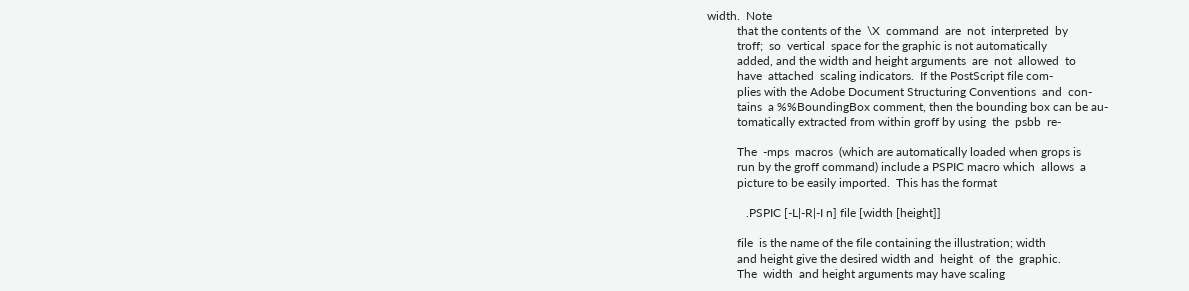width.  Note
          that the contents of the  \X  command  are  not  interpreted  by
          troff;  so  vertical  space for the graphic is not automatically
          added, and the width and height arguments  are  not  allowed  to
          have  attached  scaling indicators.  If the PostScript file com-
          plies with the Adobe Document Structuring Conventions  and  con-
          tains  a %%BoundingBox comment, then the bounding box can be au-
          tomatically extracted from within groff by using  the  psbb  re-

          The  -mps  macros  (which are automatically loaded when grops is
          run by the groff command) include a PSPIC macro which  allows  a
          picture to be easily imported.  This has the format

             .PSPIC [-L|-R|-I n] file [width [height]]

          file  is the name of the file containing the illustration; width
          and height give the desired width and  height  of  the  graphic.
          The  width  and height arguments may have scaling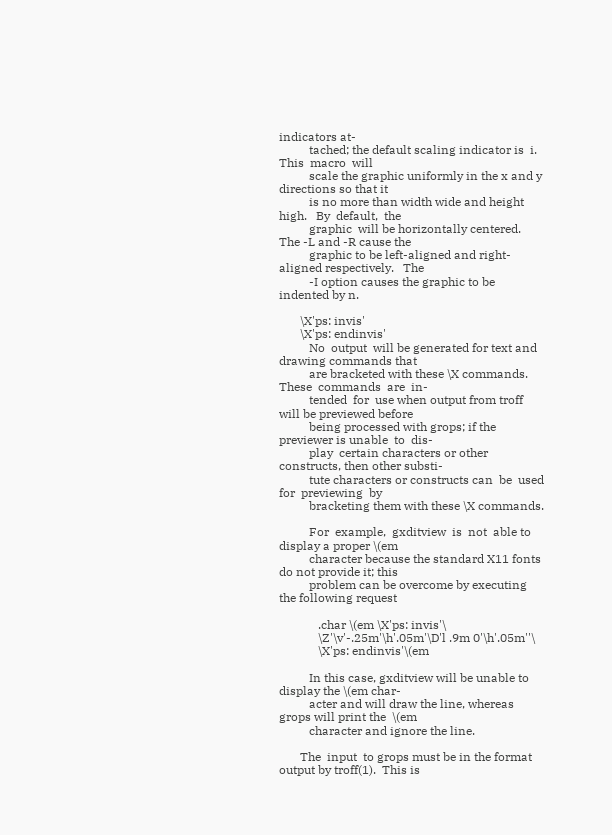indicators at-
          tached; the default scaling indicator is  i.   This  macro  will
          scale the graphic uniformly in the x and y directions so that it
          is no more than width wide and height  high.   By  default,  the
          graphic  will be horizontally centered.  The -L and -R cause the
          graphic to be left-aligned and right-aligned respectively.   The
          -I option causes the graphic to be indented by n.

       \X'ps: invis'
       \X'ps: endinvis'
          No  output  will be generated for text and drawing commands that
          are bracketed with these \X commands.  These  commands  are  in-
          tended  for  use when output from troff will be previewed before
          being processed with grops; if the previewer is unable  to  dis-
          play  certain characters or other constructs, then other substi-
          tute characters or constructs can  be  used  for  previewing  by
          bracketing them with these \X commands.

          For  example,  gxditview  is  not  able to display a proper \(em
          character because the standard X11 fonts do not provide it; this
          problem can be overcome by executing the following request

             .char \(em \X'ps: invis'\
             \Z'\v'-.25m'\h'.05m'\D'l .9m 0'\h'.05m''\
             \X'ps: endinvis'\(em

          In this case, gxditview will be unable to display the \(em char-
          acter and will draw the line, whereas grops will print the  \(em
          character and ignore the line.

       The  input  to grops must be in the format output by troff(1).  This is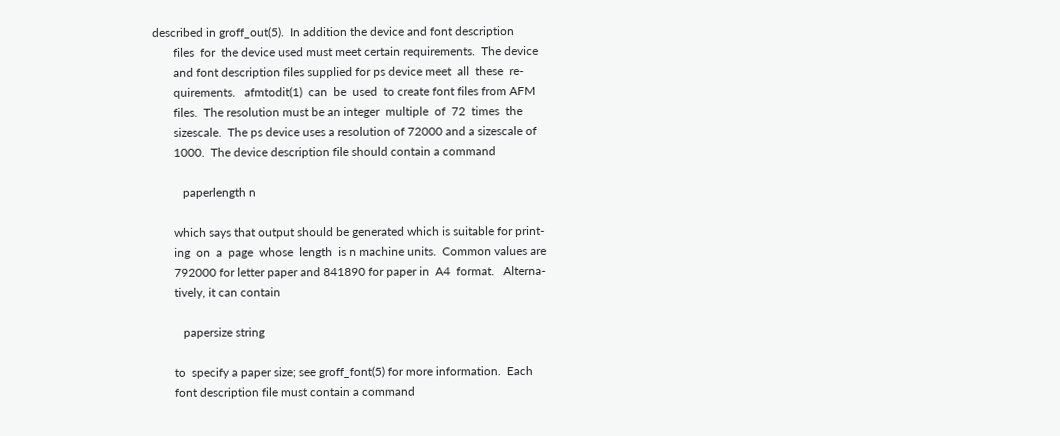described in groff_out(5).  In addition the device and font description
       files  for  the device used must meet certain requirements.  The device
       and font description files supplied for ps device meet  all  these  re-
       quirements.   afmtodit(1)  can  be  used  to create font files from AFM
       files.  The resolution must be an integer  multiple  of  72  times  the
       sizescale.  The ps device uses a resolution of 72000 and a sizescale of
       1000.  The device description file should contain a command

          paperlength n

       which says that output should be generated which is suitable for print-
       ing  on  a  page  whose  length  is n machine units.  Common values are
       792000 for letter paper and 841890 for paper in  A4  format.   Alterna-
       tively, it can contain

          papersize string

       to  specify a paper size; see groff_font(5) for more information.  Each
       font description file must contain a command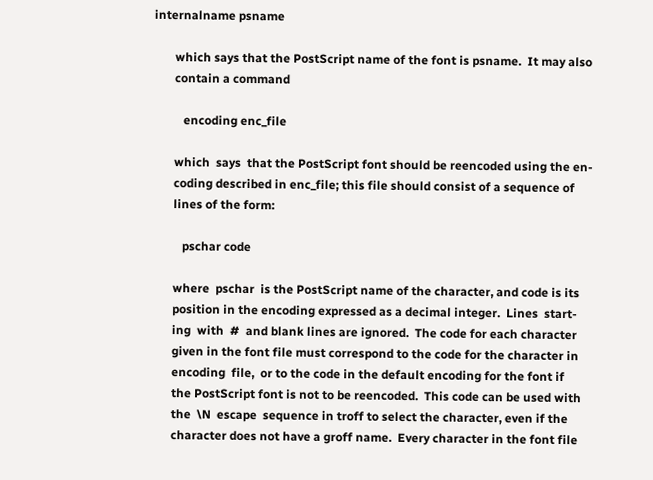internalname psname

       which says that the PostScript name of the font is psname.  It may also
       contain a command

          encoding enc_file

       which  says  that the PostScript font should be reencoded using the en-
       coding described in enc_file; this file should consist of a sequence of
       lines of the form:

          pschar code

       where  pschar  is the PostScript name of the character, and code is its
       position in the encoding expressed as a decimal integer.  Lines  start-
       ing  with  #  and blank lines are ignored.  The code for each character
       given in the font file must correspond to the code for the character in
       encoding  file,  or to the code in the default encoding for the font if
       the PostScript font is not to be reencoded.  This code can be used with
       the  \N  escape  sequence in troff to select the character, even if the
       character does not have a groff name.  Every character in the font file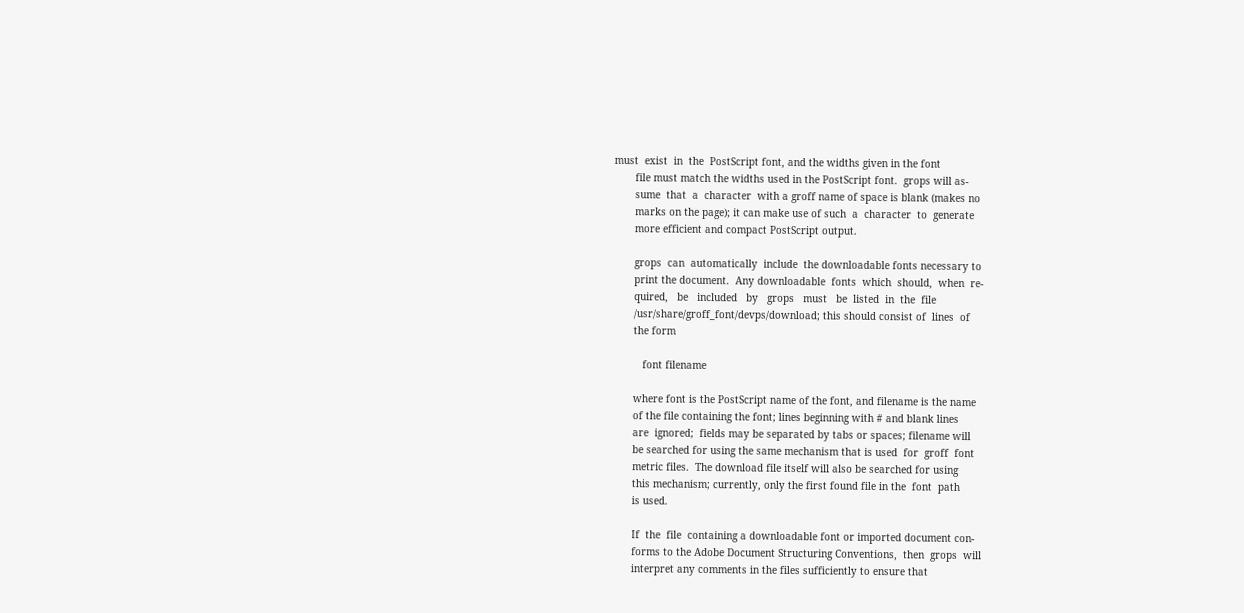must  exist  in  the  PostScript font, and the widths given in the font
       file must match the widths used in the PostScript font.  grops will as-
       sume  that  a  character  with a groff name of space is blank (makes no
       marks on the page); it can make use of such  a  character  to  generate
       more efficient and compact PostScript output.

       grops  can  automatically  include  the downloadable fonts necessary to
       print the document.  Any downloadable  fonts  which  should,  when  re-
       quired,   be   included   by   grops   must   be  listed  in  the  file
       /usr/share/groff_font/devps/download; this should consist of  lines  of
       the form

          font filename

       where font is the PostScript name of the font, and filename is the name
       of the file containing the font; lines beginning with # and blank lines
       are  ignored;  fields may be separated by tabs or spaces; filename will
       be searched for using the same mechanism that is used  for  groff  font
       metric files.  The download file itself will also be searched for using
       this mechanism; currently, only the first found file in the  font  path
       is used.

       If  the  file  containing a downloadable font or imported document con-
       forms to the Adobe Document Structuring Conventions,  then  grops  will
       interpret any comments in the files sufficiently to ensure that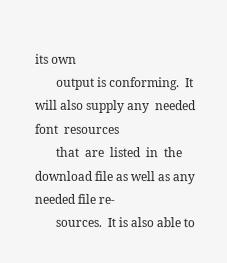its own
       output is conforming.  It will also supply any  needed  font  resources
       that  are  listed  in  the download file as well as any needed file re-
       sources.  It is also able to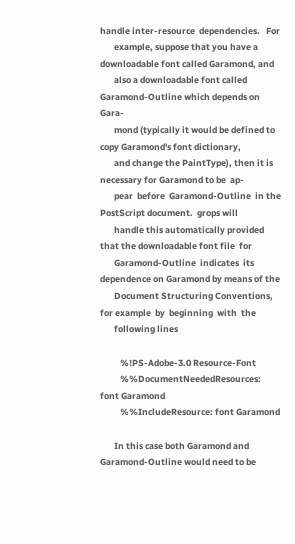handle inter-resource  dependencies.   For
       example, suppose that you have a downloadable font called Garamond, and
       also a downloadable font called Garamond-Outline which depends on Gara-
       mond (typically it would be defined to copy Garamond's font dictionary,
       and change the PaintType), then it is necessary for Garamond to be  ap-
       pear  before  Garamond-Outline  in the PostScript document.  grops will
       handle this automatically provided that the downloadable font file  for
       Garamond-Outline  indicates  its dependence on Garamond by means of the
       Document Structuring Conventions, for example  by  beginning  with  the
       following lines

          %!PS-Adobe-3.0 Resource-Font
          %%DocumentNeededResources: font Garamond
          %%IncludeResource: font Garamond

       In this case both Garamond and Garamond-Outline would need to be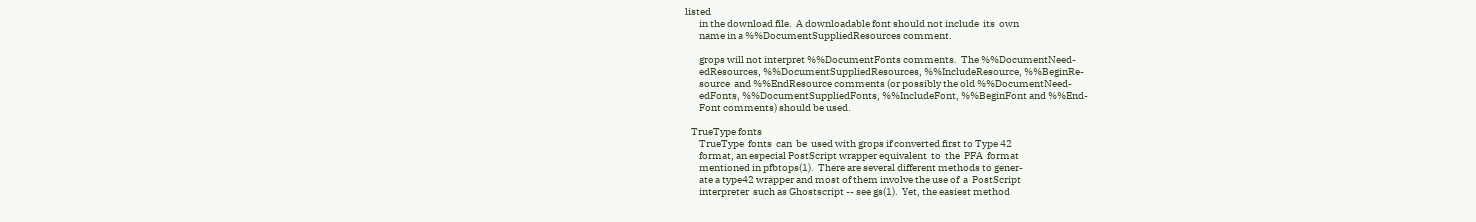listed
       in the download file.  A downloadable font should not include  its  own
       name in a %%DocumentSuppliedResources comment.

       grops will not interpret %%DocumentFonts comments.  The %%DocumentNeed-
       edResources, %%DocumentSuppliedResources, %%IncludeResource, %%BeginRe-
       source  and %%EndResource comments (or possibly the old %%DocumentNeed-
       edFonts, %%DocumentSuppliedFonts, %%IncludeFont, %%BeginFont and %%End-
       Font comments) should be used.

   TrueType fonts
       TrueType  fonts  can  be  used with grops if converted first to Type 42
       format, an especial PostScript wrapper equivalent  to  the  PFA  format
       mentioned in pfbtops(1).  There are several different methods to gener-
       ate a type42 wrapper and most of them involve the use of  a  PostScript
       interpreter  such as Ghostscript -- see gs(1).  Yet, the easiest method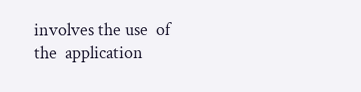involves the use  of  the  application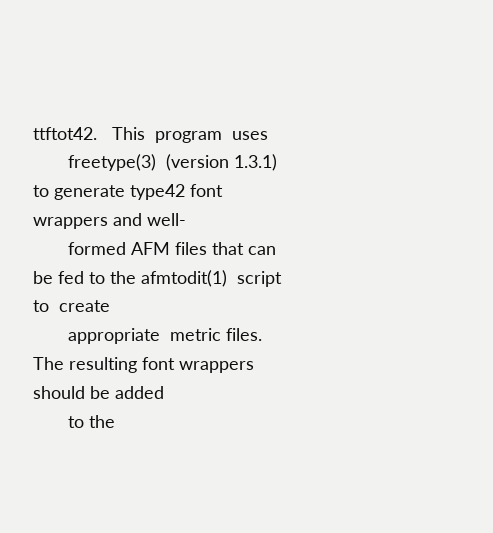ttftot42.   This  program  uses
       freetype(3)  (version 1.3.1) to generate type42 font wrappers and well-
       formed AFM files that can be fed to the afmtodit(1)  script  to  create
       appropriate  metric files.  The resulting font wrappers should be added
       to the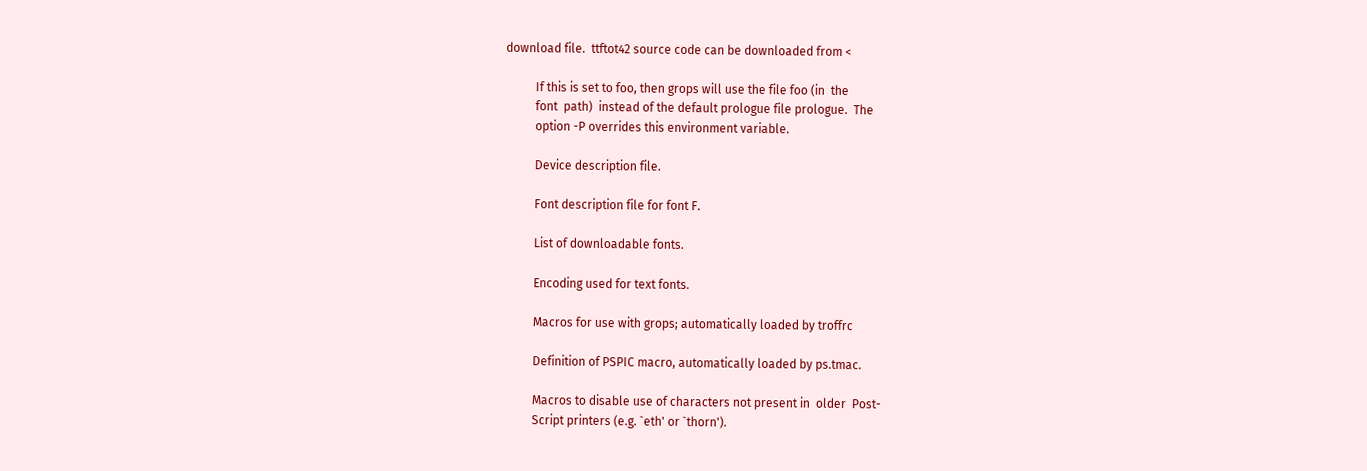download file.  ttftot42 source code can be downloaded from <

          If this is set to foo, then grops will use the file foo (in  the
          font  path)  instead of the default prologue file prologue.  The
          option -P overrides this environment variable.

          Device description file.

          Font description file for font F.

          List of downloadable fonts.

          Encoding used for text fonts.

          Macros for use with grops; automatically loaded by troffrc

          Definition of PSPIC macro, automatically loaded by ps.tmac.

          Macros to disable use of characters not present in  older  Post-
          Script printers (e.g. `eth' or `thorn').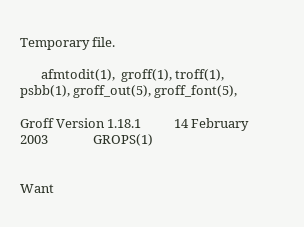Temporary file.

       afmtodit(1),  groff(1), troff(1), psbb(1), groff_out(5), groff_font(5),

Groff Version 1.18.1           14 February 2003               GROPS(1)


Want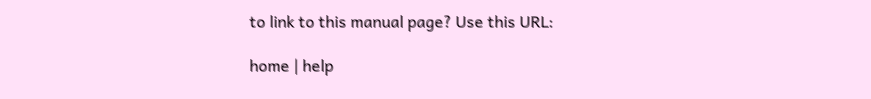to link to this manual page? Use this URL:

home | help